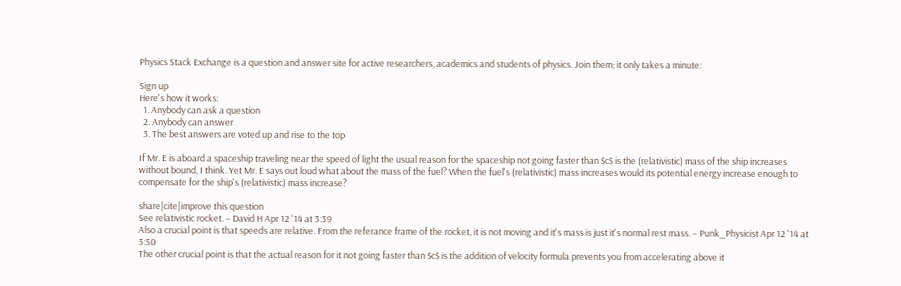Physics Stack Exchange is a question and answer site for active researchers, academics and students of physics. Join them; it only takes a minute:

Sign up
Here's how it works:
  1. Anybody can ask a question
  2. Anybody can answer
  3. The best answers are voted up and rise to the top

If Mr. E is aboard a spaceship traveling near the speed of light the usual reason for the spaceship not going faster than $c$ is the (relativistic) mass of the ship increases without bound, I think. Yet Mr. E says out loud what about the mass of the fuel? When the fuel's (relativistic) mass increases would its potential energy increase enough to compensate for the ship's (relativistic) mass increase?

share|cite|improve this question
See relativistic rocket. – David H Apr 12 '14 at 3:39
Also a crucial point is that speeds are relative. From the referance frame of the rocket, it is not moving and it's mass is just it's normal rest mass. – Punk_Physicist Apr 12 '14 at 3:50
The other crucial point is that the actual reason for it not going faster than $c$ is the addition of velocity formula prevents you from accelerating above it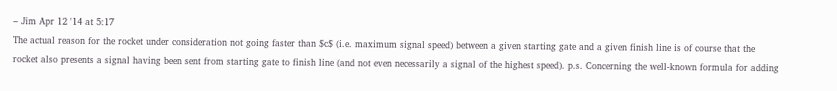– Jim Apr 12 '14 at 5:17
The actual reason for the rocket under consideration not going faster than $c$ (i.e. maximum signal speed) between a given starting gate and a given finish line is of course that the rocket also presents a signal having been sent from starting gate to finish line (and not even necessarily a signal of the highest speed). p.s. Concerning the well-known formula for adding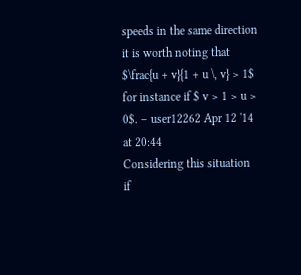speeds in the same direction it is worth noting that $\frac{u + v}{1 + u \, v} > 1$ for instance if $ v > 1 > u > 0$. – user12262 Apr 12 '14 at 20:44
Considering this situation if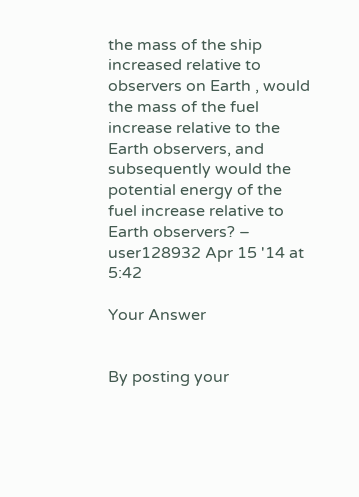the mass of the ship increased relative to observers on Earth , would the mass of the fuel increase relative to the Earth observers, and subsequently would the potential energy of the fuel increase relative to Earth observers? – user128932 Apr 15 '14 at 5:42

Your Answer


By posting your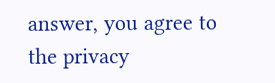answer, you agree to the privacy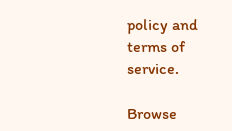policy and terms of service.

Browse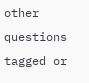other questions tagged or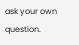ask your own question.